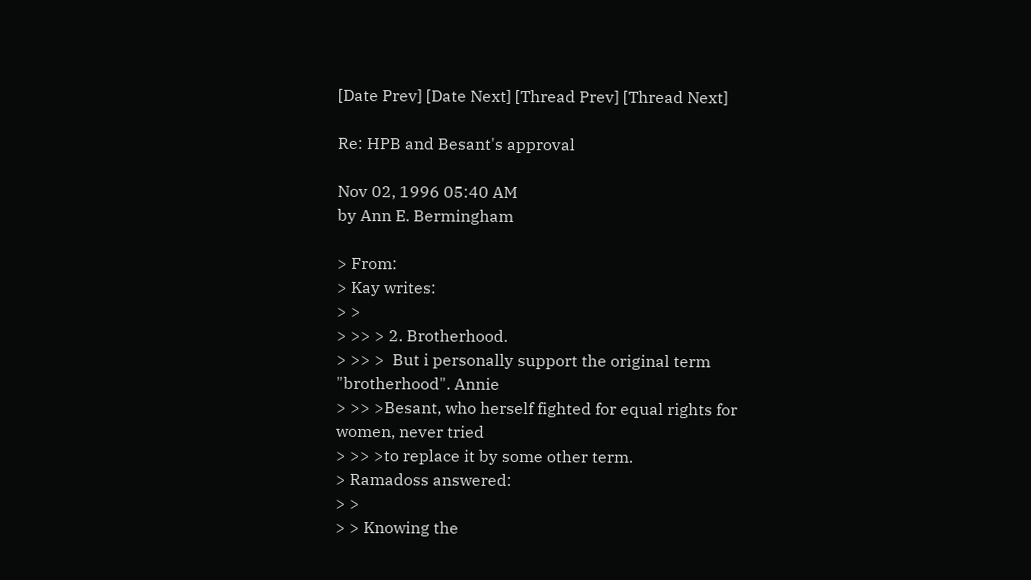[Date Prev] [Date Next] [Thread Prev] [Thread Next]

Re: HPB and Besant's approval

Nov 02, 1996 05:40 AM
by Ann E. Bermingham

> From:
> Kay writes:
> >
> >> > 2. Brotherhood.
> >> >  But i personally support the original term "brotherhood". Annie
> >> >Besant, who herself fighted for equal rights for women, never tried
> >> >to replace it by some other term.
> Ramadoss answered:
> >
> > Knowing the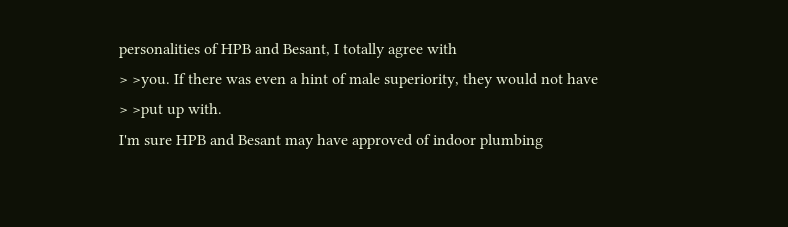personalities of HPB and Besant, I totally agree with
> >you. If there was even a hint of male superiority, they would not have
> >put up with.
I'm sure HPB and Besant may have approved of indoor plumbing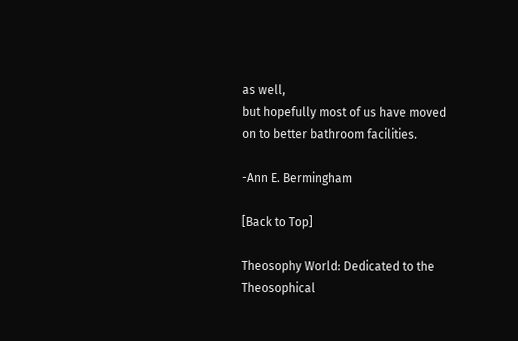as well,
but hopefully most of us have moved on to better bathroom facilities.

-Ann E. Bermingham

[Back to Top]

Theosophy World: Dedicated to the Theosophical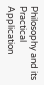Philosophy and its Practical Application